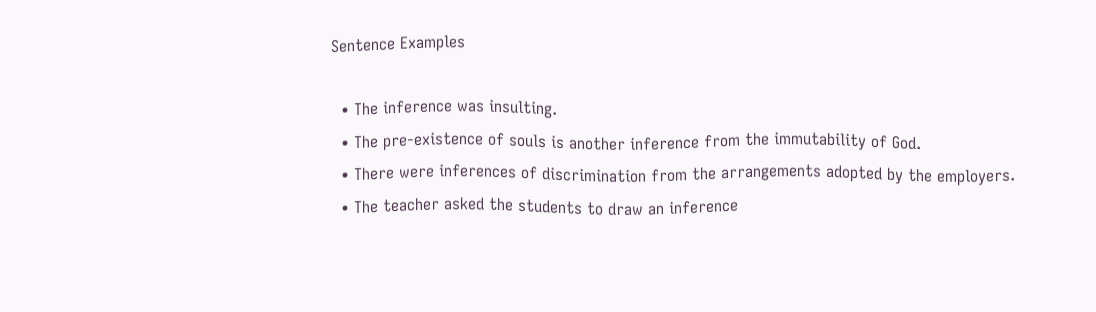Sentence Examples

  • The inference was insulting.
  • The pre-existence of souls is another inference from the immutability of God.
  • There were inferences of discrimination from the arrangements adopted by the employers.
  • The teacher asked the students to draw an inference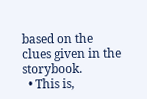based on the clues given in the storybook.
  • This is,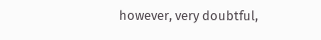however, very doubtful,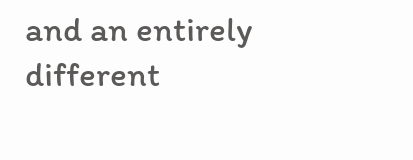and an entirely different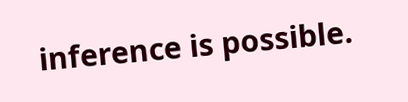inference is possible.